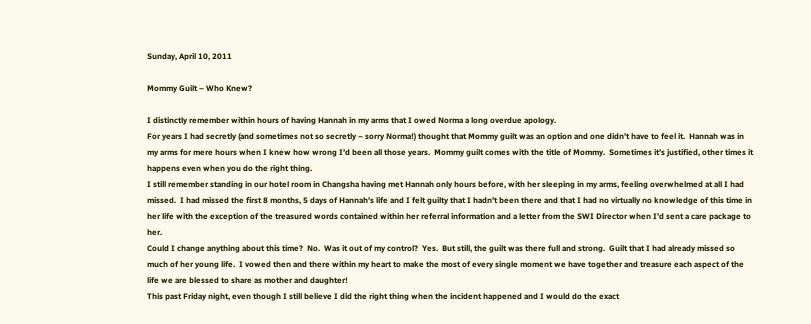Sunday, April 10, 2011

Mommy Guilt – Who Knew?

I distinctly remember within hours of having Hannah in my arms that I owed Norma a long overdue apology.
For years I had secretly (and sometimes not so secretly – sorry Norma!) thought that Mommy guilt was an option and one didn’t have to feel it.  Hannah was in my arms for mere hours when I knew how wrong I’d been all those years.  Mommy guilt comes with the title of Mommy.  Sometimes it’s justified, other times it happens even when you do the right thing.
I still remember standing in our hotel room in Changsha having met Hannah only hours before, with her sleeping in my arms, feeling overwhelmed at all I had missed.  I had missed the first 8 months, 5 days of Hannah’s life and I felt guilty that I hadn’t been there and that I had no virtually no knowledge of this time in her life with the exception of the treasured words contained within her referral information and a letter from the SWI Director when I’d sent a care package to her.
Could I change anything about this time?  No.  Was it out of my control?  Yes.  But still, the guilt was there full and strong.  Guilt that I had already missed so much of her young life.  I vowed then and there within my heart to make the most of every single moment we have together and treasure each aspect of the life we are blessed to share as mother and daughter!
This past Friday night, even though I still believe I did the right thing when the incident happened and I would do the exact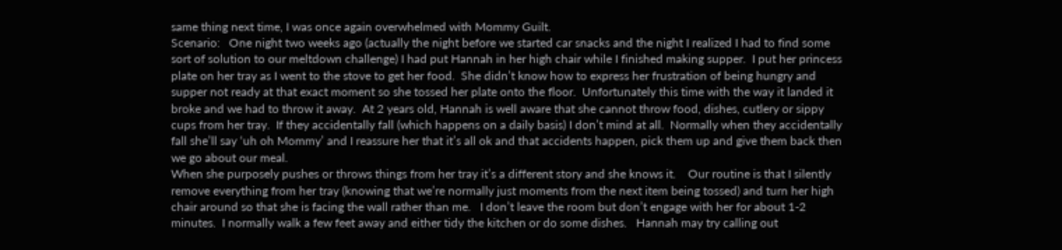same thing next time, I was once again overwhelmed with Mommy Guilt.
Scenario:   One night two weeks ago (actually the night before we started car snacks and the night I realized I had to find some sort of solution to our meltdown challenge) I had put Hannah in her high chair while I finished making supper.  I put her princess plate on her tray as I went to the stove to get her food.  She didn’t know how to express her frustration of being hungry and supper not ready at that exact moment so she tossed her plate onto the floor.  Unfortunately this time with the way it landed it broke and we had to throw it away.  At 2 years old, Hannah is well aware that she cannot throw food, dishes, cutlery or sippy cups from her tray.  If they accidentally fall (which happens on a daily basis) I don’t mind at all.  Normally when they accidentally fall she’ll say ‘uh oh Mommy’ and I reassure her that it’s all ok and that accidents happen, pick them up and give them back then we go about our meal.
When she purposely pushes or throws things from her tray it’s a different story and she knows it.    Our routine is that I silently remove everything from her tray (knowing that we’re normally just moments from the next item being tossed) and turn her high chair around so that she is facing the wall rather than me.   I don’t leave the room but don’t engage with her for about 1-2 minutes.  I normally walk a few feet away and either tidy the kitchen or do some dishes.   Hannah may try calling out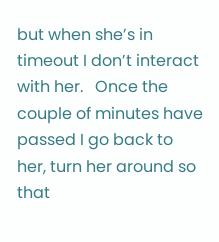but when she’s in timeout I don’t interact with her.   Once the couple of minutes have passed I go back to her, turn her around so that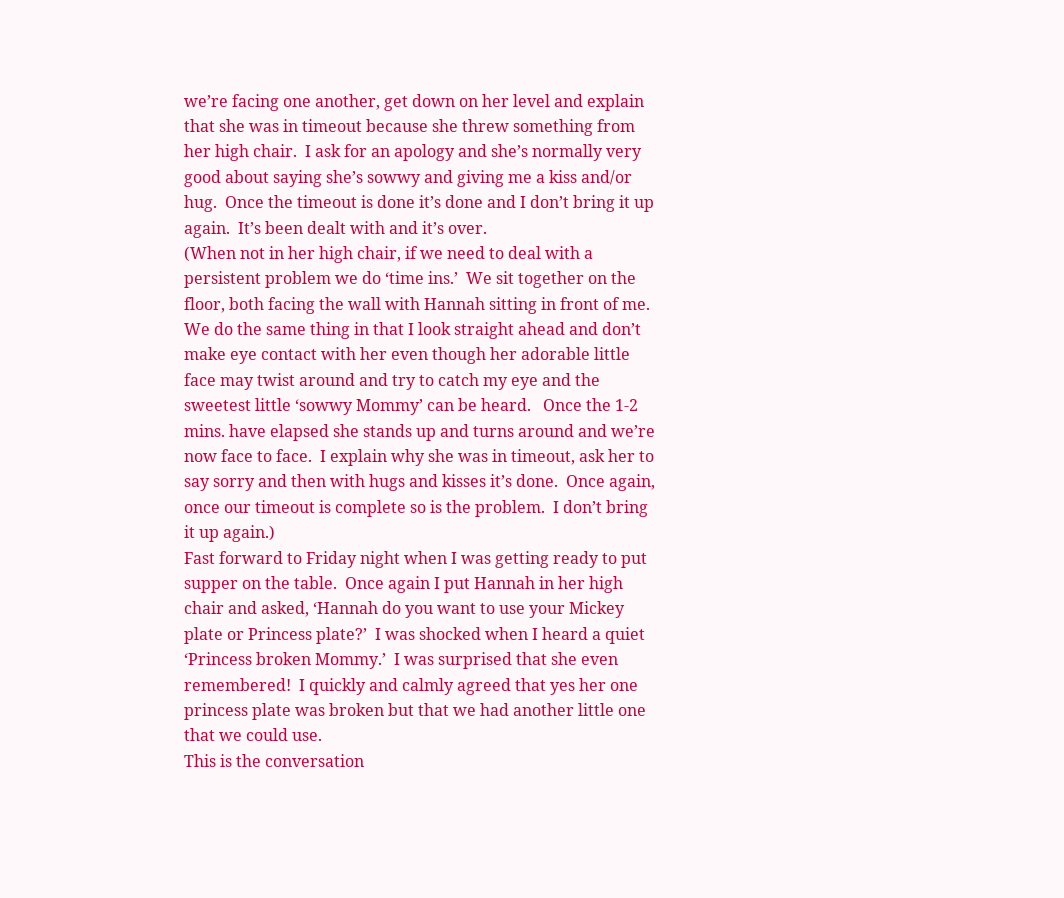we’re facing one another, get down on her level and explain that she was in timeout because she threw something from her high chair.  I ask for an apology and she’s normally very good about saying she’s sowwy and giving me a kiss and/or hug.  Once the timeout is done it’s done and I don’t bring it up again.  It’s been dealt with and it’s over.
(When not in her high chair, if we need to deal with a persistent problem we do ‘time ins.’  We sit together on the floor, both facing the wall with Hannah sitting in front of me.  We do the same thing in that I look straight ahead and don’t make eye contact with her even though her adorable little face may twist around and try to catch my eye and the sweetest little ‘sowwy Mommy’ can be heard.   Once the 1-2 mins. have elapsed she stands up and turns around and we’re now face to face.  I explain why she was in timeout, ask her to say sorry and then with hugs and kisses it’s done.  Once again, once our timeout is complete so is the problem.  I don’t bring it up again.)
Fast forward to Friday night when I was getting ready to put supper on the table.  Once again I put Hannah in her high chair and asked, ‘Hannah do you want to use your Mickey plate or Princess plate?’  I was shocked when I heard a quiet ‘Princess broken Mommy.’  I was surprised that she even remembered!  I quickly and calmly agreed that yes her one princess plate was broken but that we had another little one that we could use.
This is the conversation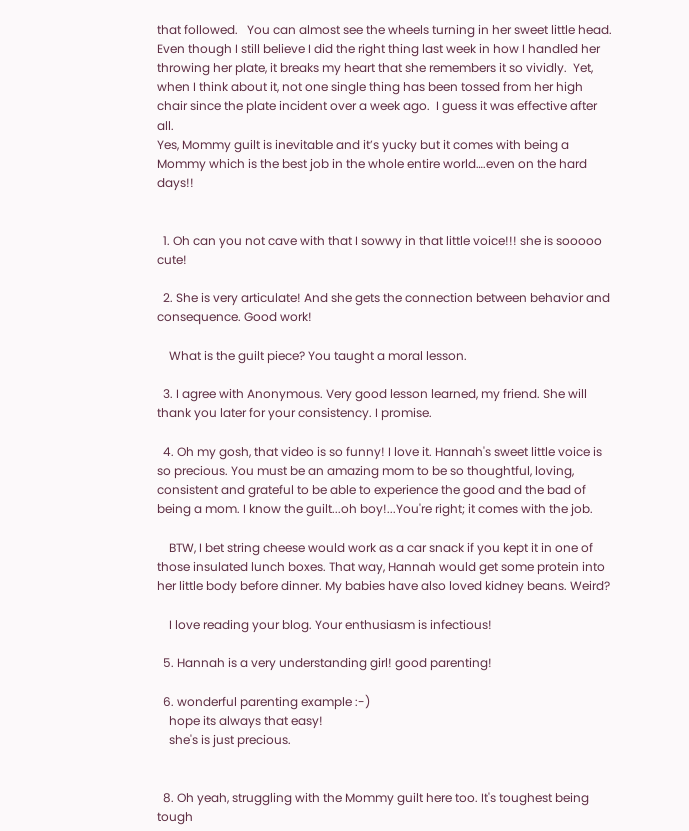that followed.   You can almost see the wheels turning in her sweet little head.
Even though I still believe I did the right thing last week in how I handled her throwing her plate, it breaks my heart that she remembers it so vividly.  Yet, when I think about it, not one single thing has been tossed from her high chair since the plate incident over a week ago.  I guess it was effective after all.
Yes, Mommy guilt is inevitable and it’s yucky but it comes with being a Mommy which is the best job in the whole entire world….even on the hard days!!


  1. Oh can you not cave with that I sowwy in that little voice!!! she is sooooo cute!

  2. She is very articulate! And she gets the connection between behavior and consequence. Good work!

    What is the guilt piece? You taught a moral lesson.

  3. I agree with Anonymous. Very good lesson learned, my friend. She will thank you later for your consistency. I promise.

  4. Oh my gosh, that video is so funny! I love it. Hannah's sweet little voice is so precious. You must be an amazing mom to be so thoughtful, loving, consistent and grateful to be able to experience the good and the bad of being a mom. I know the guilt...oh boy!...You're right; it comes with the job.

    BTW, I bet string cheese would work as a car snack if you kept it in one of those insulated lunch boxes. That way, Hannah would get some protein into her little body before dinner. My babies have also loved kidney beans. Weird?

    I love reading your blog. Your enthusiasm is infectious!

  5. Hannah is a very understanding girl! good parenting!

  6. wonderful parenting example :-)
    hope its always that easy!
    she's is just precious.


  8. Oh yeah, struggling with the Mommy guilt here too. It's toughest being tough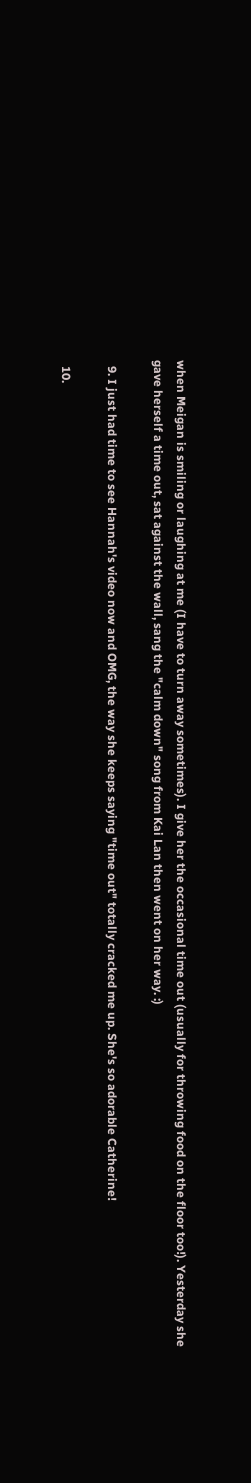when Meigan is smiling or laughing at me (I have to turn away sometimes). I give her the occasional time out (usually for throwing food on the floor too!). Yesterday she gave herself a time out, sat against the wall, sang the "calm down" song from Kai Lan then went on her way. :)

  9. I just had time to see Hannah's video now and OMG, the way she keeps saying "time out" totally cracked me up. She's so adorable Catherine!

  10.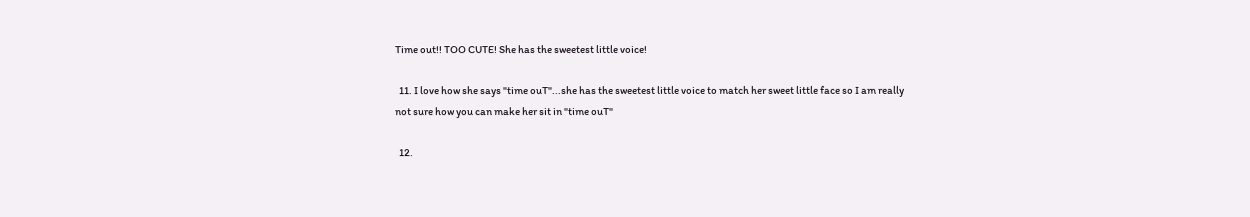Time out!! TOO CUTE! She has the sweetest little voice!

  11. I love how she says "time ouT"...she has the sweetest little voice to match her sweet little face so I am really not sure how you can make her sit in "time ouT"

  12.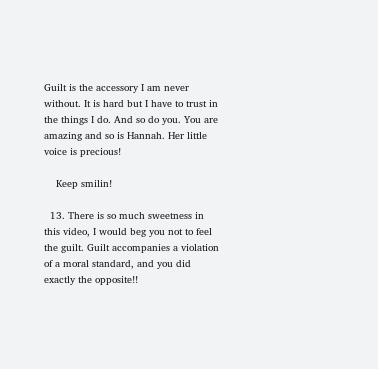Guilt is the accessory I am never without. It is hard but I have to trust in the things I do. And so do you. You are amazing and so is Hannah. Her little voice is precious!

    Keep smilin!

  13. There is so much sweetness in this video, I would beg you not to feel the guilt. Guilt accompanies a violation of a moral standard, and you did exactly the opposite!!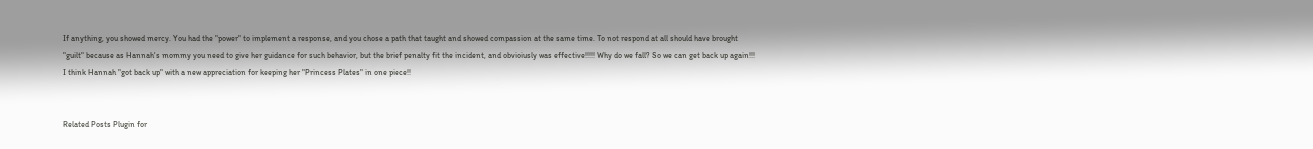If anything, you showed mercy. You had the "power" to implement a response, and you chose a path that taught and showed compassion at the same time. To not respond at all should have brought "guilt" because as Hannah's mommy you need to give her guidance for such behavior, but the brief penalty fit the incident, and obvioiusly was effective!!!!! Why do we fall? So we can get back up again!!! I think Hannah "got back up" with a new appreciation for keeping her "Princess Plates" in one piece!!


Related Posts Plugin for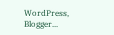WordPress, Blogger...